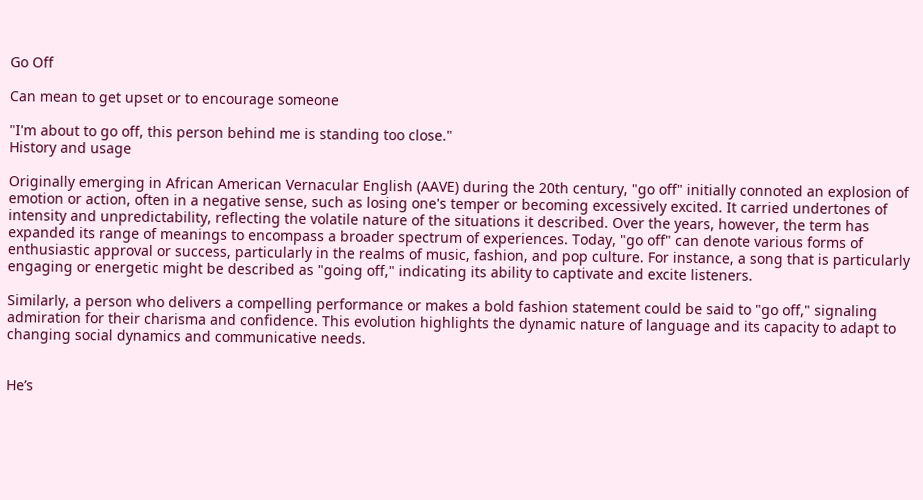Go Off

Can mean to get upset or to encourage someone

"I'm about to go off, this person behind me is standing too close."
History and usage

Originally emerging in African American Vernacular English (AAVE) during the 20th century, "go off" initially connoted an explosion of emotion or action, often in a negative sense, such as losing one's temper or becoming excessively excited. It carried undertones of intensity and unpredictability, reflecting the volatile nature of the situations it described. Over the years, however, the term has expanded its range of meanings to encompass a broader spectrum of experiences. Today, "go off" can denote various forms of enthusiastic approval or success, particularly in the realms of music, fashion, and pop culture. For instance, a song that is particularly engaging or energetic might be described as "going off," indicating its ability to captivate and excite listeners.

Similarly, a person who delivers a compelling performance or makes a bold fashion statement could be said to "go off," signaling admiration for their charisma and confidence. This evolution highlights the dynamic nature of language and its capacity to adapt to changing social dynamics and communicative needs.


He’s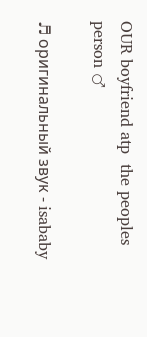OUR boyfriend atp  the peoples person ♂

♬ оригинальный звук - isababy